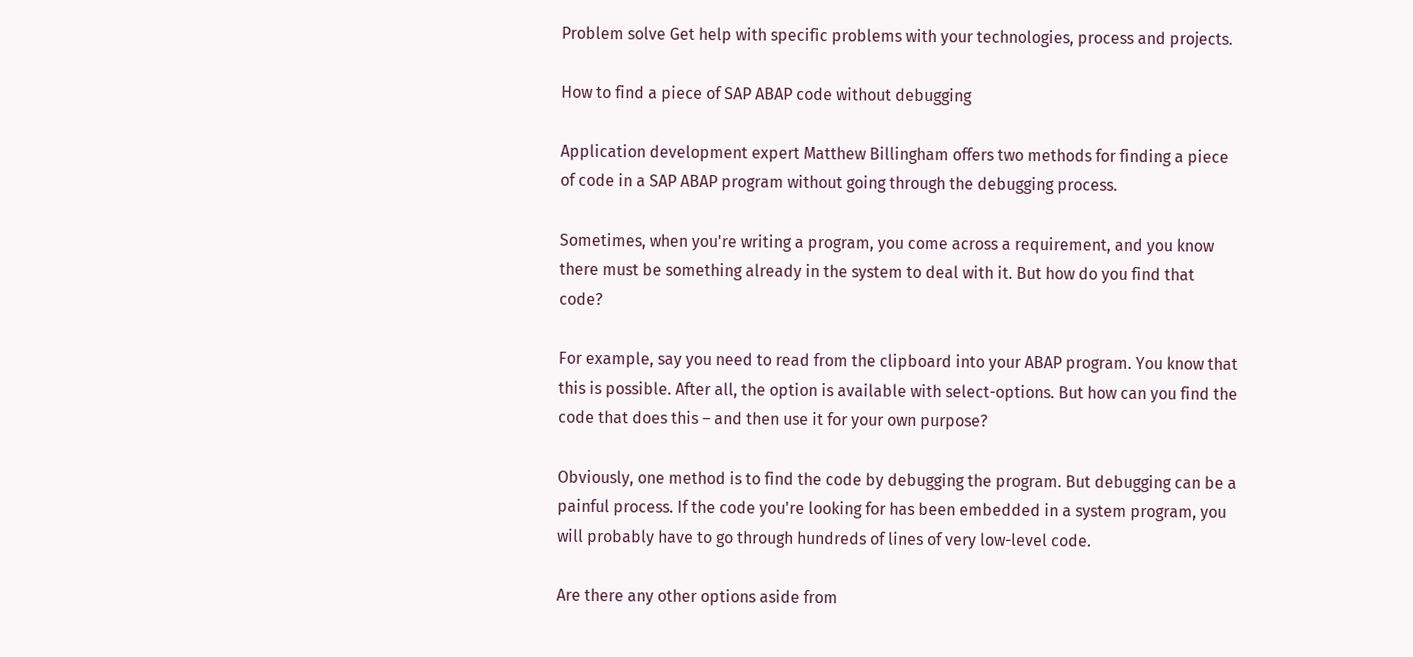Problem solve Get help with specific problems with your technologies, process and projects.

How to find a piece of SAP ABAP code without debugging

Application development expert Matthew Billingham offers two methods for finding a piece of code in a SAP ABAP program without going through the debugging process.

Sometimes, when you're writing a program, you come across a requirement, and you know there must be something already in the system to deal with it. But how do you find that code?

For example, say you need to read from the clipboard into your ABAP program. You know that this is possible. After all, the option is available with select-options. But how can you find the code that does this – and then use it for your own purpose?

Obviously, one method is to find the code by debugging the program. But debugging can be a painful process. If the code you're looking for has been embedded in a system program, you will probably have to go through hundreds of lines of very low-level code.

Are there any other options aside from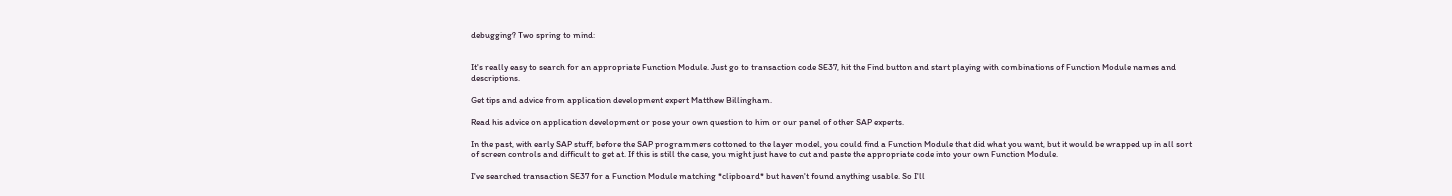debugging? Two spring to mind:


It's really easy to search for an appropriate Function Module. Just go to transaction code SE37, hit the Find button and start playing with combinations of Function Module names and descriptions.

Get tips and advice from application development expert Matthew Billingham.

Read his advice on application development or pose your own question to him or our panel of other SAP experts.

In the past, with early SAP stuff, before the SAP programmers cottoned to the layer model, you could find a Function Module that did what you want, but it would be wrapped up in all sort of screen controls and difficult to get at. If this is still the case, you might just have to cut and paste the appropriate code into your own Function Module.

I've searched transaction SE37 for a Function Module matching *clipboard* but haven't found anything usable. So I'll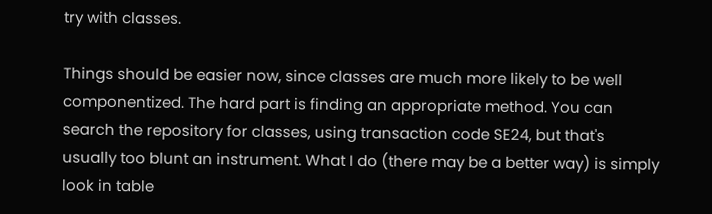try with classes.

Things should be easier now, since classes are much more likely to be well componentized. The hard part is finding an appropriate method. You can search the repository for classes, using transaction code SE24, but that's usually too blunt an instrument. What I do (there may be a better way) is simply look in table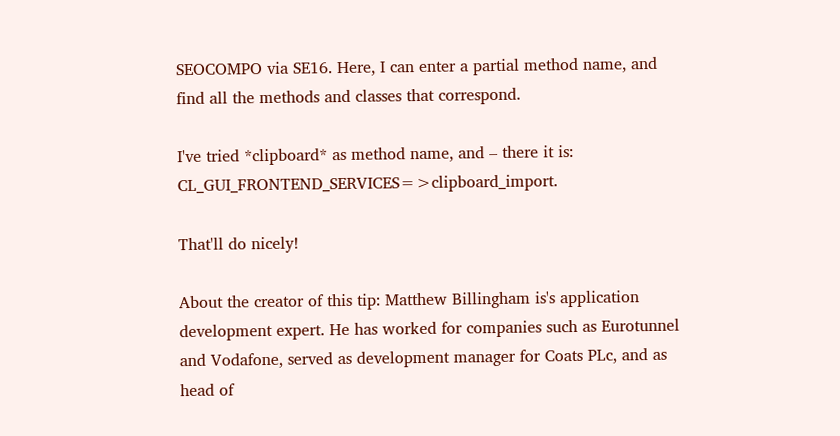SEOCOMPO via SE16. Here, I can enter a partial method name, and find all the methods and classes that correspond.

I've tried *clipboard* as method name, and – there it is: CL_GUI_FRONTEND_SERVICES=>clipboard_import.

That'll do nicely!

About the creator of this tip: Matthew Billingham is's application development expert. He has worked for companies such as Eurotunnel and Vodafone, served as development manager for Coats PLc, and as head of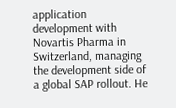application development with Novartis Pharma in Switzerland, managing the development side of a global SAP rollout. He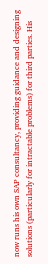now runs his own SAP consultancy, providing guidance and designing solutions (particularly for intractable problems) for third parties. His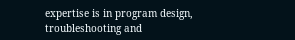expertise is in program design, troubleshooting and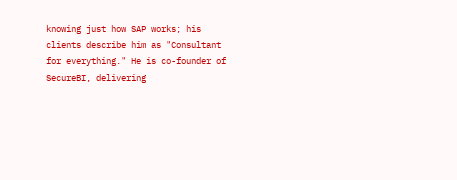knowing just how SAP works; his clients describe him as "Consultant for everything." He is co-founder of SecureBI, delivering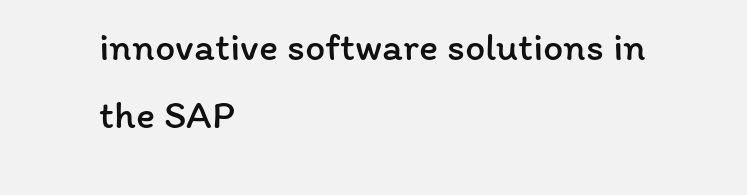innovative software solutions in the SAP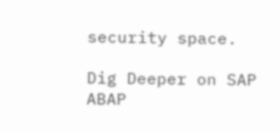security space.

Dig Deeper on SAP ABAP